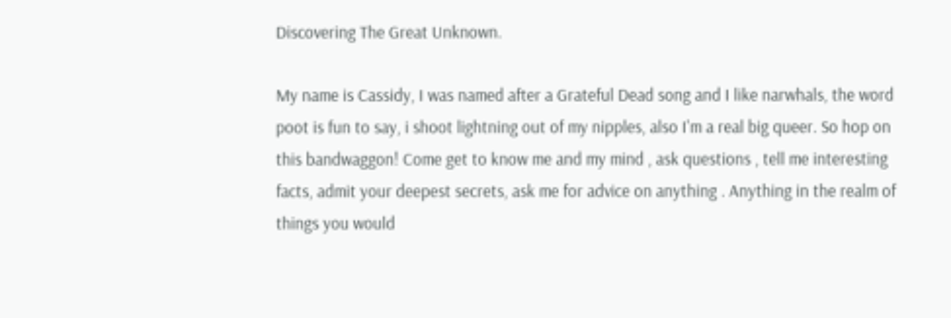Discovering The Great Unknown.

My name is Cassidy, I was named after a Grateful Dead song and I like narwhals, the word poot is fun to say, i shoot lightning out of my nipples, also I'm a real big queer. So hop on this bandwaggon! Come get to know me and my mind , ask questions , tell me interesting facts, admit your deepest secrets, ask me for advice on anything . Anything in the realm of things you would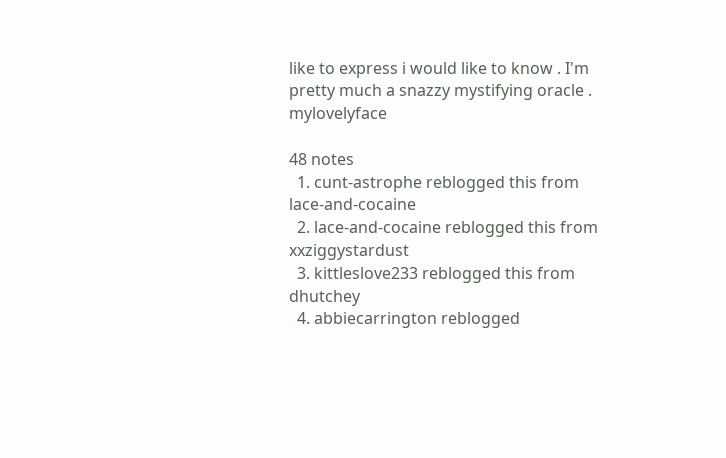like to express i would like to know . I'm pretty much a snazzy mystifying oracle . mylovelyface

48 notes
  1. cunt-astrophe reblogged this from lace-and-cocaine
  2. lace-and-cocaine reblogged this from xxziggystardust
  3. kittleslove233 reblogged this from dhutchey
  4. abbiecarrington reblogged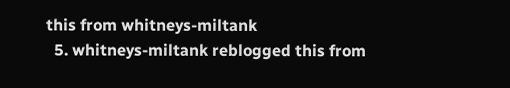this from whitneys-miltank
  5. whitneys-miltank reblogged this from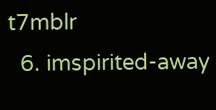t7mblr
  6. imspirited-away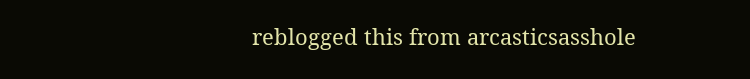reblogged this from arcasticsasshole